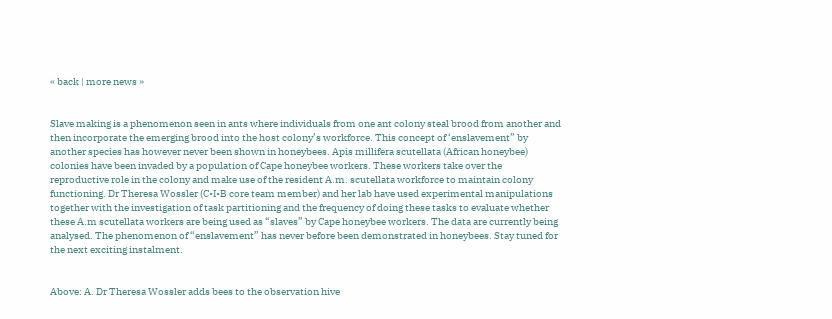« back | more news »


Slave making is a phenomenon seen in ants where individuals from one ant colony steal brood from another and then incorporate the emerging brood into the host colony’s workforce. This concept of ‘enslavement” by another species has however never been shown in honeybees. Apis millifera scutellata (African honeybee) colonies have been invaded by a population of Cape honeybee workers. These workers take over the reproductive role in the colony and make use of the resident A.m. scutellata workforce to maintain colony functioning. Dr Theresa Wossler (C•I•B core team member) and her lab have used experimental manipulations together with the investigation of task partitioning and the frequency of doing these tasks to evaluate whether these A.m scutellata workers are being used as “slaves” by Cape honeybee workers. The data are currently being analysed. The phenomenon of “enslavement” has never before been demonstrated in honeybees. Stay tuned for the next exciting instalment.


Above: A. Dr Theresa Wossler adds bees to the observation hive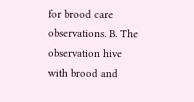for brood care observations. B. The observation hive with brood and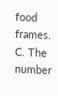food frames. C. The number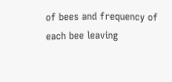of bees and frequency of each bee leaving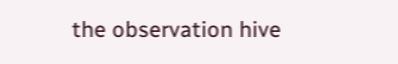the observation hive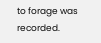to forage was recorded.